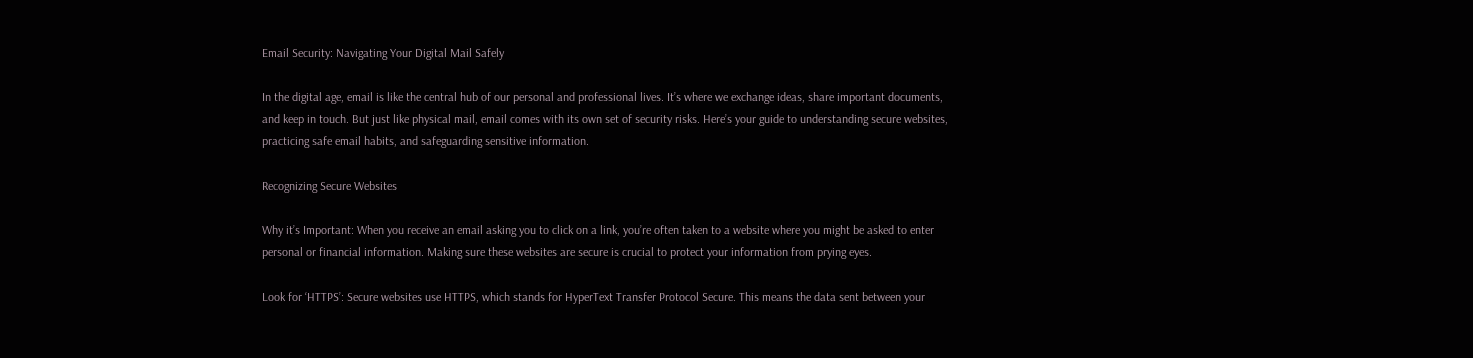Email Security: Navigating Your Digital Mail Safely

In the digital age, email is like the central hub of our personal and professional lives. It’s where we exchange ideas, share important documents, and keep in touch. But just like physical mail, email comes with its own set of security risks. Here’s your guide to understanding secure websites, practicing safe email habits, and safeguarding sensitive information.

Recognizing Secure Websites

Why it’s Important: When you receive an email asking you to click on a link, you’re often taken to a website where you might be asked to enter personal or financial information. Making sure these websites are secure is crucial to protect your information from prying eyes.

Look for ‘HTTPS’: Secure websites use HTTPS, which stands for HyperText Transfer Protocol Secure. This means the data sent between your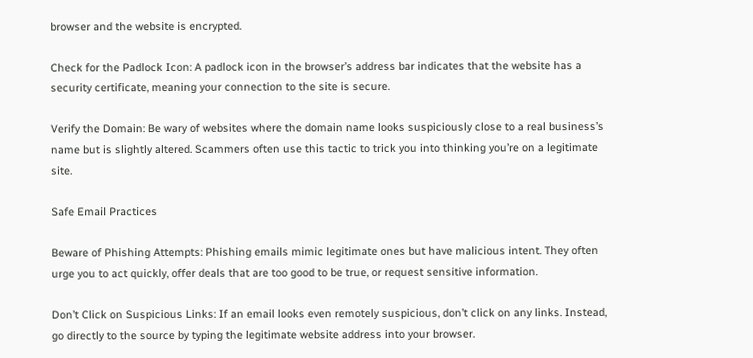browser and the website is encrypted.

Check for the Padlock Icon: A padlock icon in the browser’s address bar indicates that the website has a security certificate, meaning your connection to the site is secure.

Verify the Domain: Be wary of websites where the domain name looks suspiciously close to a real business’s name but is slightly altered. Scammers often use this tactic to trick you into thinking you’re on a legitimate site.

Safe Email Practices

Beware of Phishing Attempts: Phishing emails mimic legitimate ones but have malicious intent. They often urge you to act quickly, offer deals that are too good to be true, or request sensitive information.

Don’t Click on Suspicious Links: If an email looks even remotely suspicious, don’t click on any links. Instead, go directly to the source by typing the legitimate website address into your browser.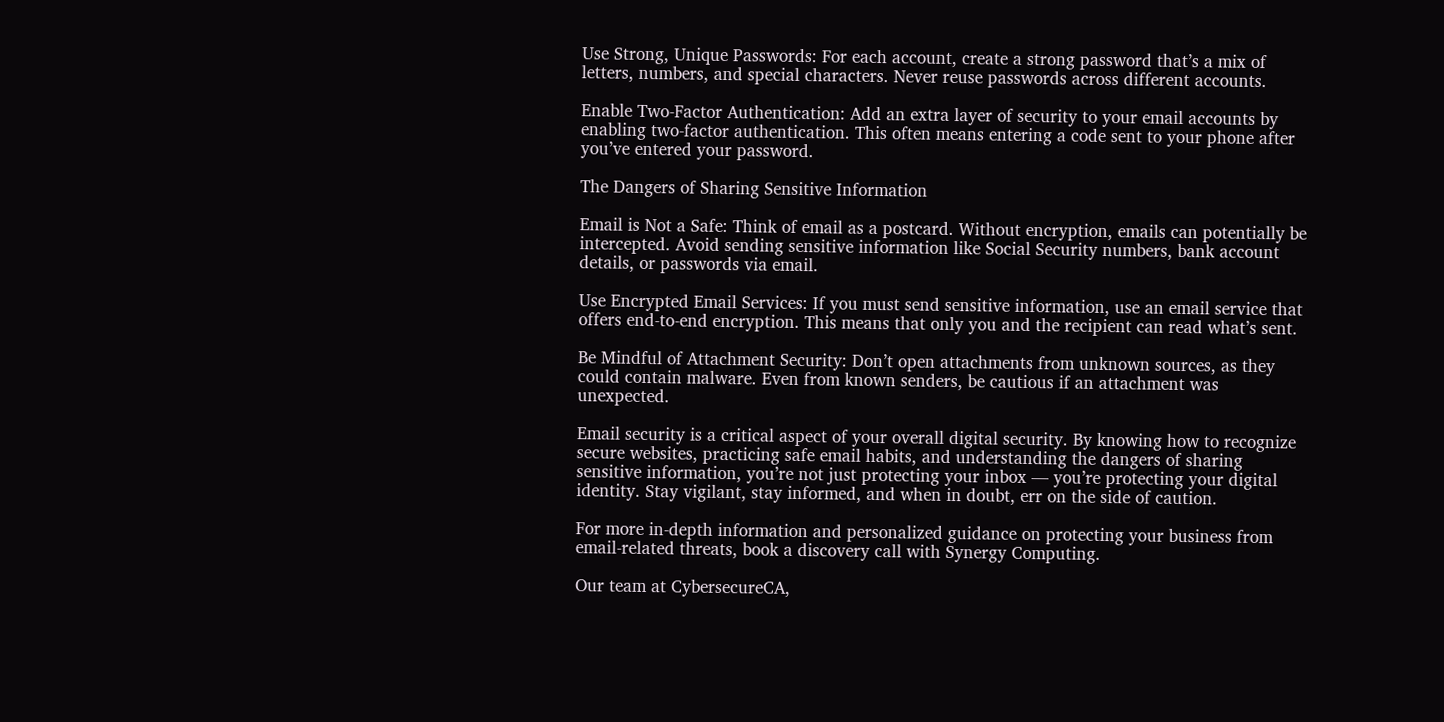Use Strong, Unique Passwords: For each account, create a strong password that’s a mix of letters, numbers, and special characters. Never reuse passwords across different accounts.

Enable Two-Factor Authentication: Add an extra layer of security to your email accounts by enabling two-factor authentication. This often means entering a code sent to your phone after you’ve entered your password.

The Dangers of Sharing Sensitive Information

Email is Not a Safe: Think of email as a postcard. Without encryption, emails can potentially be intercepted. Avoid sending sensitive information like Social Security numbers, bank account details, or passwords via email.

Use Encrypted Email Services: If you must send sensitive information, use an email service that offers end-to-end encryption. This means that only you and the recipient can read what’s sent.

Be Mindful of Attachment Security: Don’t open attachments from unknown sources, as they could contain malware. Even from known senders, be cautious if an attachment was unexpected.

Email security is a critical aspect of your overall digital security. By knowing how to recognize secure websites, practicing safe email habits, and understanding the dangers of sharing sensitive information, you’re not just protecting your inbox — you’re protecting your digital identity. Stay vigilant, stay informed, and when in doubt, err on the side of caution.

For more in-depth information and personalized guidance on protecting your business from email-related threats, book a discovery call with Synergy Computing.

Our team at CybersecureCA,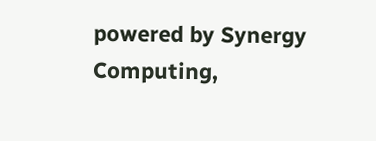powered by Synergy Computing,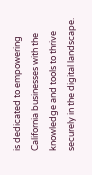is dedicated to empowering California businesses with the knowledge and tools to thrive securely in the digital landscape.